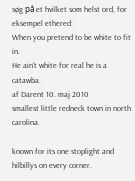søg på et hvilket som helst ord, for eksempel ethered:
When you pretend to be white to fit in.
He ain't white for real he is a catawba.
af Darent 10. maj 2010
smallest little redneck town in north carolina.

known for its one stoplight and hilbillys on every corner.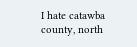I hate catawba county, north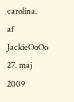carolina.
af JackieOoOo 27. maj 2009